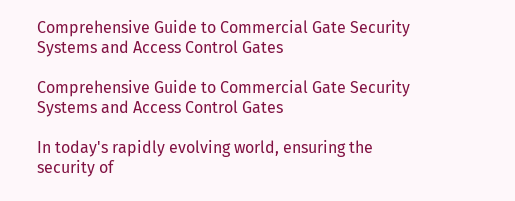Comprehensive Guide to Commercial Gate Security Systems and Access Control Gates

Comprehensive Guide to Commercial Gate Security Systems and Access Control Gates

In today's rapidly evolving world, ensuring the security of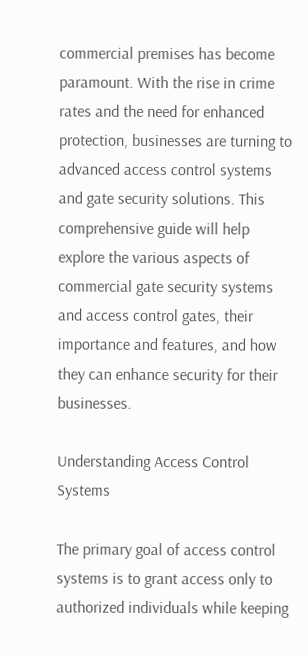commercial premises has become paramount. With the rise in crime rates and the need for enhanced protection, businesses are turning to advanced access control systems and gate security solutions. This comprehensive guide will help explore the various aspects of commercial gate security systems and access control gates, their importance and features, and how they can enhance security for their businesses.

Understanding Access Control Systems

The primary goal of access control systems is to grant access only to authorized individuals while keeping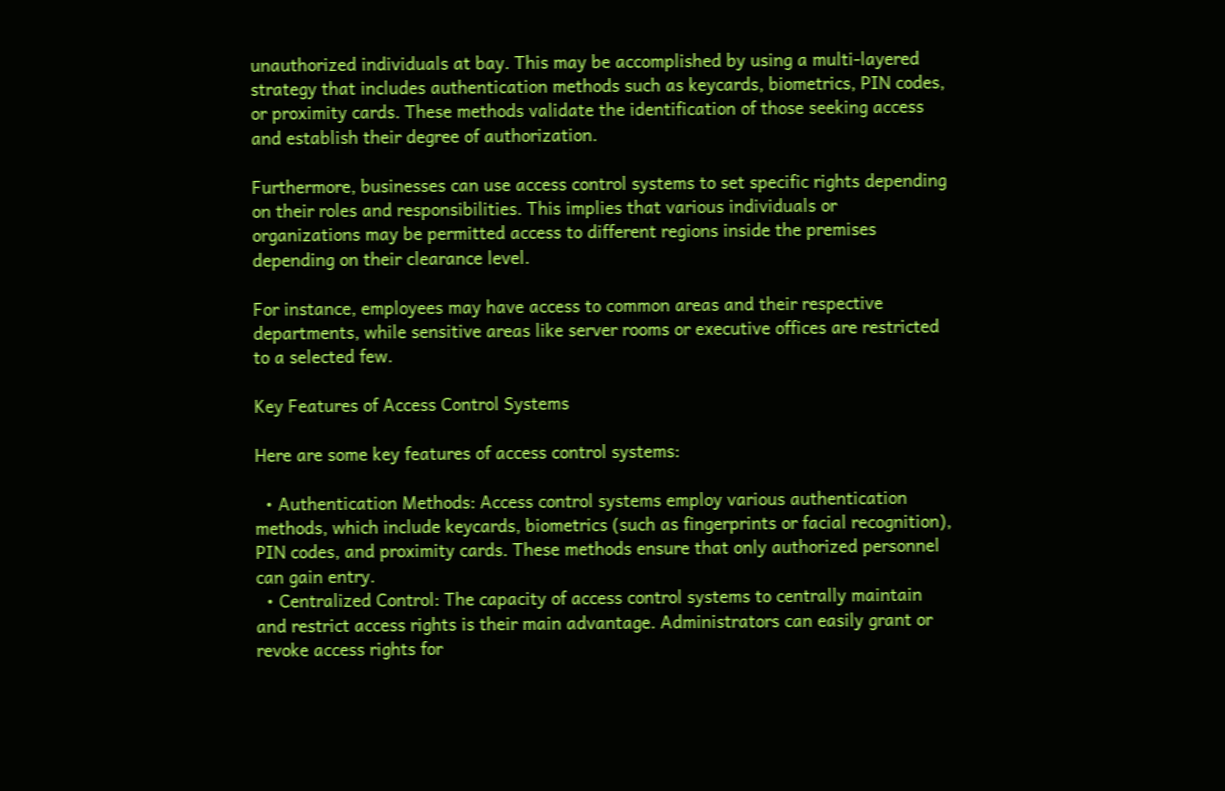unauthorized individuals at bay. This may be accomplished by using a multi-layered strategy that includes authentication methods such as keycards, biometrics, PIN codes, or proximity cards. These methods validate the identification of those seeking access and establish their degree of authorization.

Furthermore, businesses can use access control systems to set specific rights depending on their roles and responsibilities. This implies that various individuals or organizations may be permitted access to different regions inside the premises depending on their clearance level.

For instance, employees may have access to common areas and their respective departments, while sensitive areas like server rooms or executive offices are restricted to a selected few.

Key Features of Access Control Systems

Here are some key features of access control systems:

  • Authentication Methods: Access control systems employ various authentication methods, which include keycards, biometrics (such as fingerprints or facial recognition), PIN codes, and proximity cards. These methods ensure that only authorized personnel can gain entry.
  • Centralized Control: The capacity of access control systems to centrally maintain and restrict access rights is their main advantage. Administrators can easily grant or revoke access rights for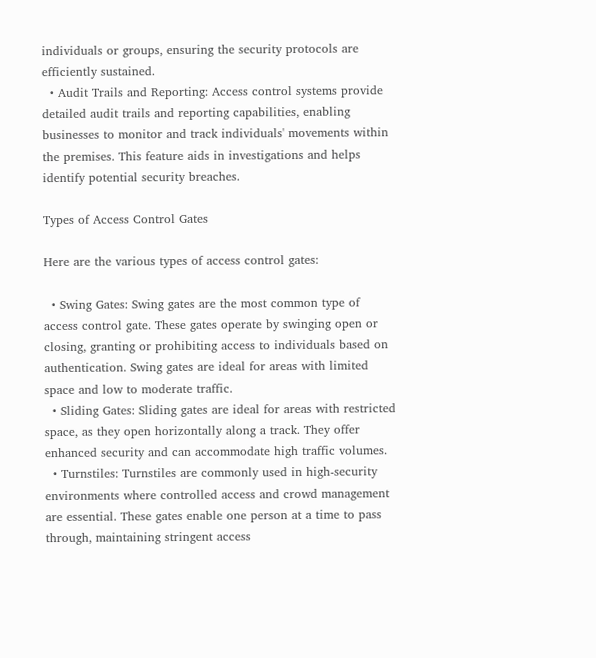individuals or groups, ensuring the security protocols are efficiently sustained.
  • Audit Trails and Reporting: Access control systems provide detailed audit trails and reporting capabilities, enabling businesses to monitor and track individuals' movements within the premises. This feature aids in investigations and helps identify potential security breaches.

Types of Access Control Gates

Here are the various types of access control gates:

  • Swing Gates: Swing gates are the most common type of access control gate. These gates operate by swinging open or closing, granting or prohibiting access to individuals based on authentication. Swing gates are ideal for areas with limited space and low to moderate traffic.
  • Sliding Gates: Sliding gates are ideal for areas with restricted space, as they open horizontally along a track. They offer enhanced security and can accommodate high traffic volumes.
  • Turnstiles: Turnstiles are commonly used in high-security environments where controlled access and crowd management are essential. These gates enable one person at a time to pass through, maintaining stringent access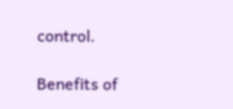control.

Benefits of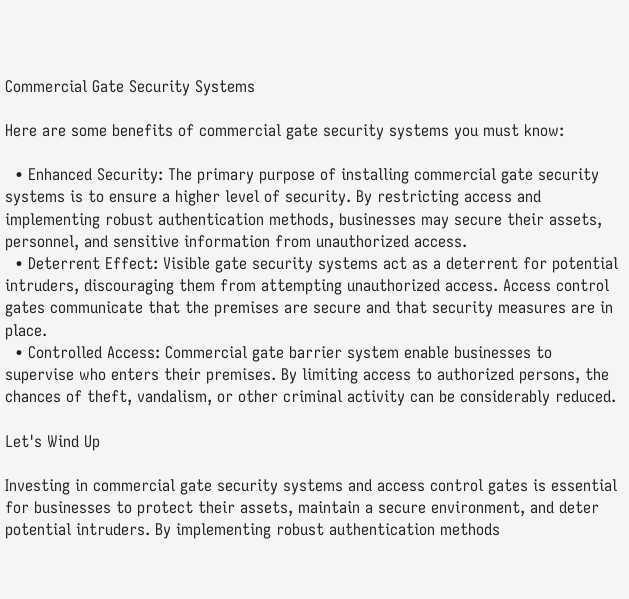Commercial Gate Security Systems

Here are some benefits of commercial gate security systems you must know:

  • Enhanced Security: The primary purpose of installing commercial gate security systems is to ensure a higher level of security. By restricting access and implementing robust authentication methods, businesses may secure their assets, personnel, and sensitive information from unauthorized access.
  • Deterrent Effect: Visible gate security systems act as a deterrent for potential intruders, discouraging them from attempting unauthorized access. Access control gates communicate that the premises are secure and that security measures are in place.
  • Controlled Access: Commercial gate barrier system enable businesses to supervise who enters their premises. By limiting access to authorized persons, the chances of theft, vandalism, or other criminal activity can be considerably reduced.

Let's Wind Up

Investing in commercial gate security systems and access control gates is essential for businesses to protect their assets, maintain a secure environment, and deter potential intruders. By implementing robust authentication methods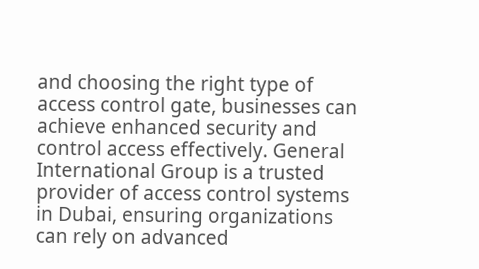and choosing the right type of access control gate, businesses can achieve enhanced security and control access effectively. General International Group is a trusted provider of access control systems in Dubai, ensuring organizations can rely on advanced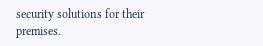security solutions for their premises.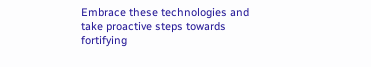Embrace these technologies and take proactive steps towards fortifying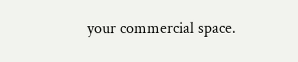your commercial space.